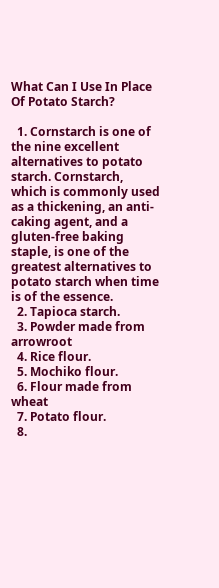What Can I Use In Place Of Potato Starch?

  1. Cornstarch is one of the nine excellent alternatives to potato starch. Cornstarch, which is commonly used as a thickening, an anti-caking agent, and a gluten-free baking staple, is one of the greatest alternatives to potato starch when time is of the essence.
  2. Tapioca starch.
  3. Powder made from arrowroot
  4. Rice flour.
  5. Mochiko flour.
  6. Flour made from wheat
  7. Potato flour.
  8.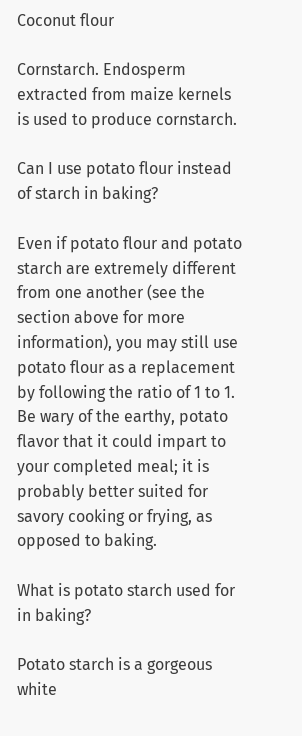Coconut flour

Cornstarch. Endosperm extracted from maize kernels is used to produce cornstarch.

Can I use potato flour instead of starch in baking?

Even if potato flour and potato starch are extremely different from one another (see the section above for more information), you may still use potato flour as a replacement by following the ratio of 1 to 1. Be wary of the earthy, potato flavor that it could impart to your completed meal; it is probably better suited for savory cooking or frying, as opposed to baking.

What is potato starch used for in baking?

Potato starch is a gorgeous white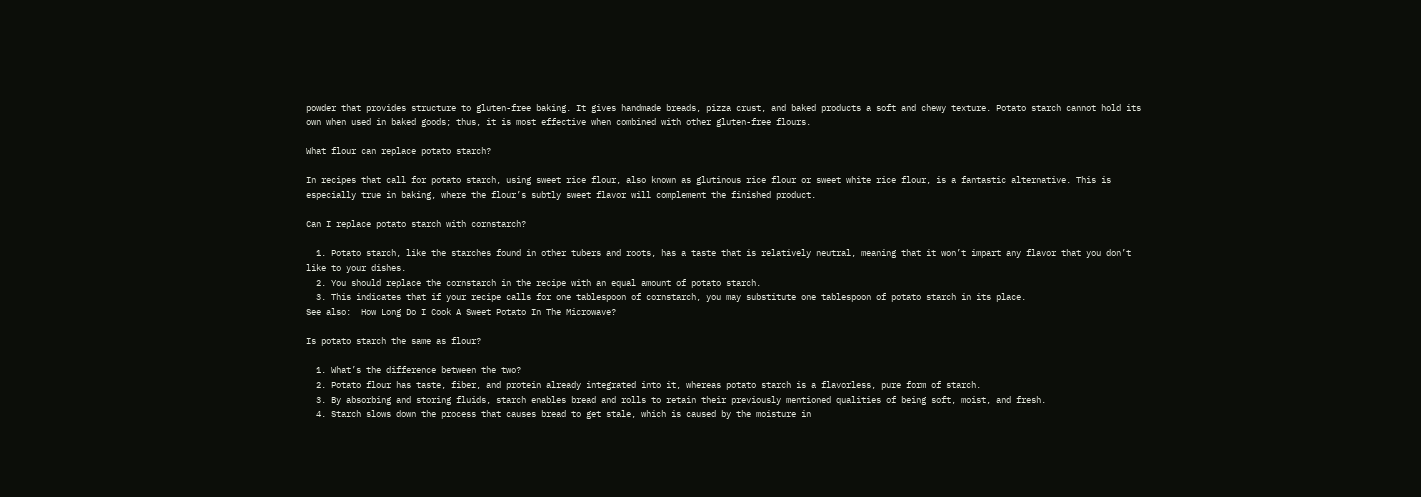powder that provides structure to gluten-free baking. It gives handmade breads, pizza crust, and baked products a soft and chewy texture. Potato starch cannot hold its own when used in baked goods; thus, it is most effective when combined with other gluten-free flours.

What flour can replace potato starch?

In recipes that call for potato starch, using sweet rice flour, also known as glutinous rice flour or sweet white rice flour, is a fantastic alternative. This is especially true in baking, where the flour’s subtly sweet flavor will complement the finished product.

Can I replace potato starch with cornstarch?

  1. Potato starch, like the starches found in other tubers and roots, has a taste that is relatively neutral, meaning that it won’t impart any flavor that you don’t like to your dishes.
  2. You should replace the cornstarch in the recipe with an equal amount of potato starch.
  3. This indicates that if your recipe calls for one tablespoon of cornstarch, you may substitute one tablespoon of potato starch in its place.
See also:  How Long Do I Cook A Sweet Potato In The Microwave?

Is potato starch the same as flour?

  1. What’s the difference between the two?
  2. Potato flour has taste, fiber, and protein already integrated into it, whereas potato starch is a flavorless, pure form of starch.
  3. By absorbing and storing fluids, starch enables bread and rolls to retain their previously mentioned qualities of being soft, moist, and fresh.
  4. Starch slows down the process that causes bread to get stale, which is caused by the moisture in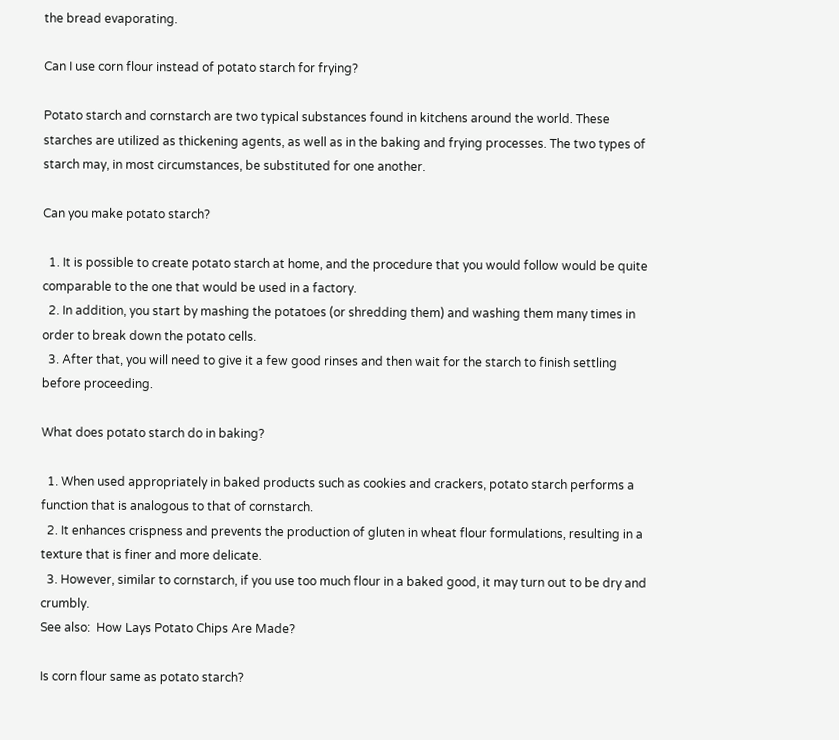the bread evaporating.

Can I use corn flour instead of potato starch for frying?

Potato starch and cornstarch are two typical substances found in kitchens around the world. These starches are utilized as thickening agents, as well as in the baking and frying processes. The two types of starch may, in most circumstances, be substituted for one another.

Can you make potato starch?

  1. It is possible to create potato starch at home, and the procedure that you would follow would be quite comparable to the one that would be used in a factory.
  2. In addition, you start by mashing the potatoes (or shredding them) and washing them many times in order to break down the potato cells.
  3. After that, you will need to give it a few good rinses and then wait for the starch to finish settling before proceeding.

What does potato starch do in baking?

  1. When used appropriately in baked products such as cookies and crackers, potato starch performs a function that is analogous to that of cornstarch.
  2. It enhances crispness and prevents the production of gluten in wheat flour formulations, resulting in a texture that is finer and more delicate.
  3. However, similar to cornstarch, if you use too much flour in a baked good, it may turn out to be dry and crumbly.
See also:  How Lays Potato Chips Are Made?

Is corn flour same as potato starch?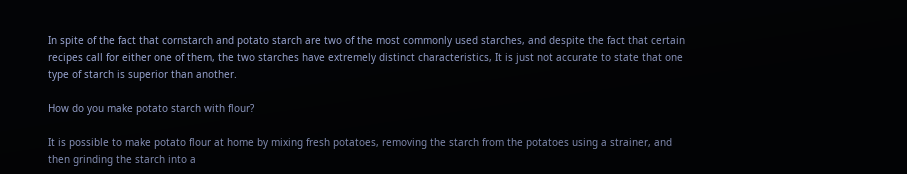In spite of the fact that cornstarch and potato starch are two of the most commonly used starches, and despite the fact that certain recipes call for either one of them, the two starches have extremely distinct characteristics, It is just not accurate to state that one type of starch is superior than another.

How do you make potato starch with flour?

It is possible to make potato flour at home by mixing fresh potatoes, removing the starch from the potatoes using a strainer, and then grinding the starch into a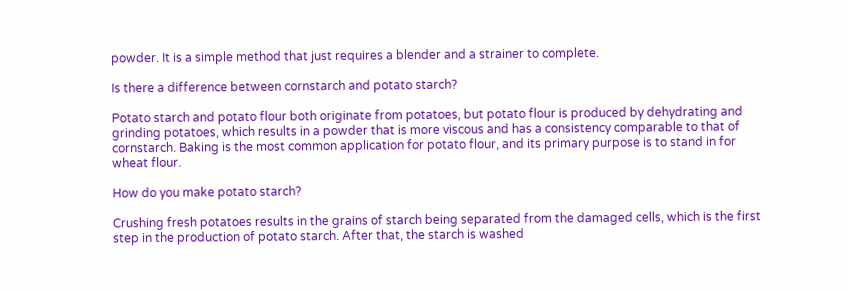powder. It is a simple method that just requires a blender and a strainer to complete.

Is there a difference between cornstarch and potato starch?

Potato starch and potato flour both originate from potatoes, but potato flour is produced by dehydrating and grinding potatoes, which results in a powder that is more viscous and has a consistency comparable to that of cornstarch. Baking is the most common application for potato flour, and its primary purpose is to stand in for wheat flour.

How do you make potato starch?

Crushing fresh potatoes results in the grains of starch being separated from the damaged cells, which is the first step in the production of potato starch. After that, the starch is washed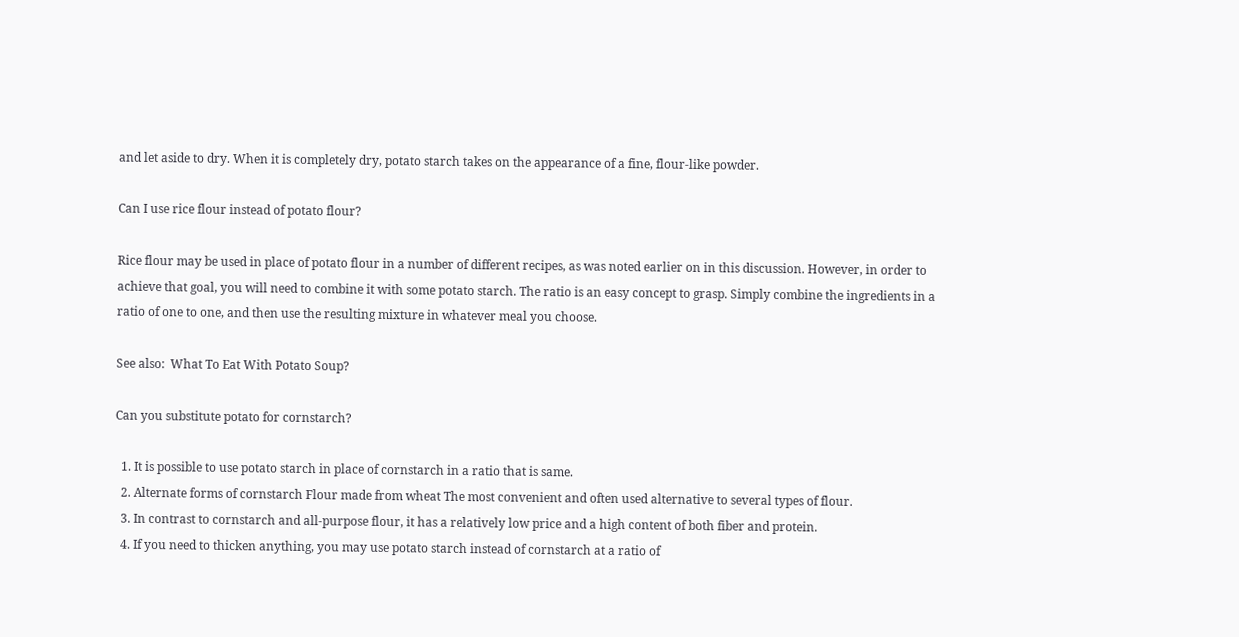and let aside to dry. When it is completely dry, potato starch takes on the appearance of a fine, flour-like powder.

Can I use rice flour instead of potato flour?

Rice flour may be used in place of potato flour in a number of different recipes, as was noted earlier on in this discussion. However, in order to achieve that goal, you will need to combine it with some potato starch. The ratio is an easy concept to grasp. Simply combine the ingredients in a ratio of one to one, and then use the resulting mixture in whatever meal you choose.

See also:  What To Eat With Potato Soup?

Can you substitute potato for cornstarch?

  1. It is possible to use potato starch in place of cornstarch in a ratio that is same.
  2. Alternate forms of cornstarch Flour made from wheat The most convenient and often used alternative to several types of flour.
  3. In contrast to cornstarch and all-purpose flour, it has a relatively low price and a high content of both fiber and protein.
  4. If you need to thicken anything, you may use potato starch instead of cornstarch at a ratio of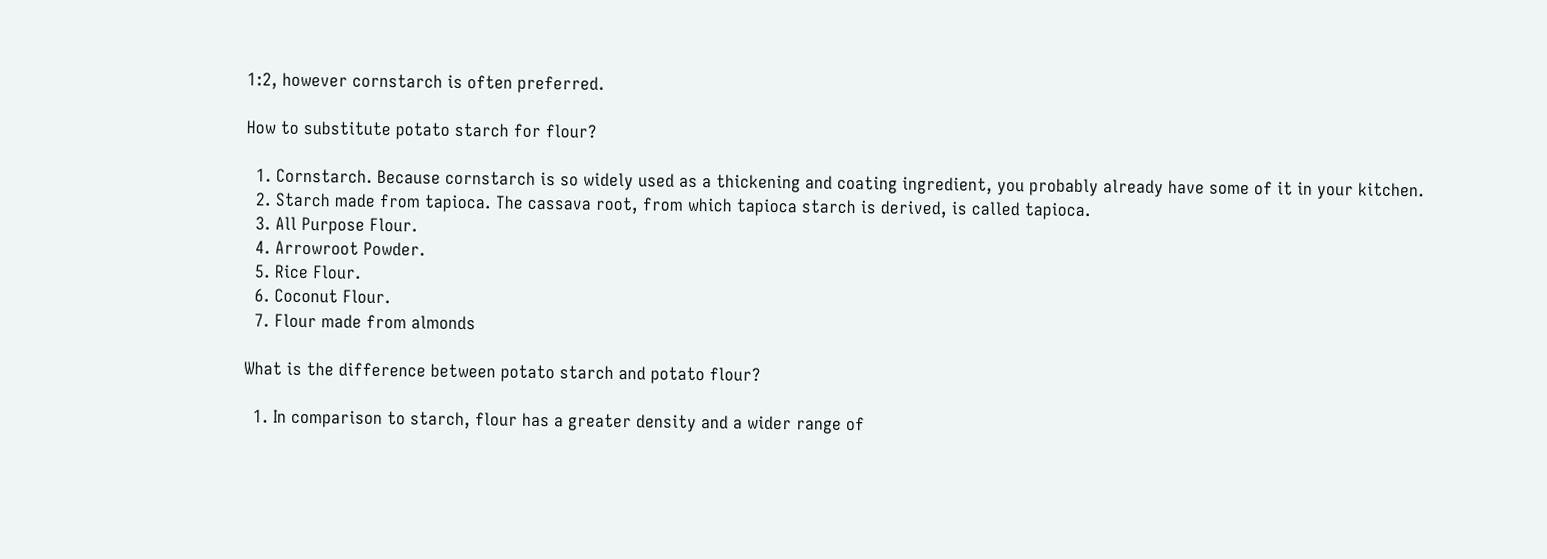1:2, however cornstarch is often preferred.

How to substitute potato starch for flour?

  1. Cornstarch. Because cornstarch is so widely used as a thickening and coating ingredient, you probably already have some of it in your kitchen.
  2. Starch made from tapioca. The cassava root, from which tapioca starch is derived, is called tapioca.
  3. All Purpose Flour.
  4. Arrowroot Powder.
  5. Rice Flour.
  6. Coconut Flour.
  7. Flour made from almonds

What is the difference between potato starch and potato flour?

  1. In comparison to starch, flour has a greater density and a wider range of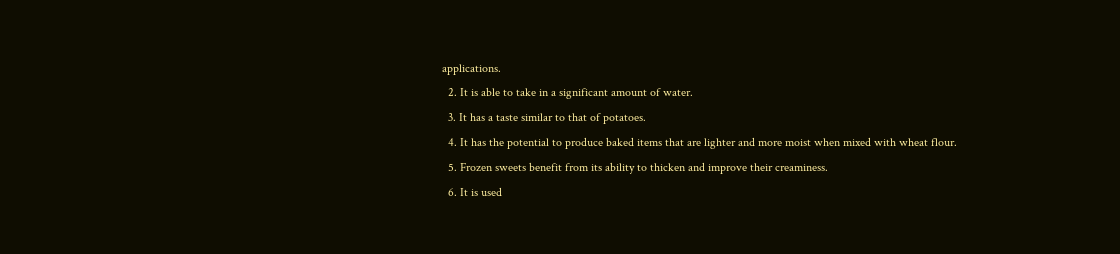applications.
  2. It is able to take in a significant amount of water.
  3. It has a taste similar to that of potatoes.
  4. It has the potential to produce baked items that are lighter and more moist when mixed with wheat flour.
  5. Frozen sweets benefit from its ability to thicken and improve their creaminess.
  6. It is used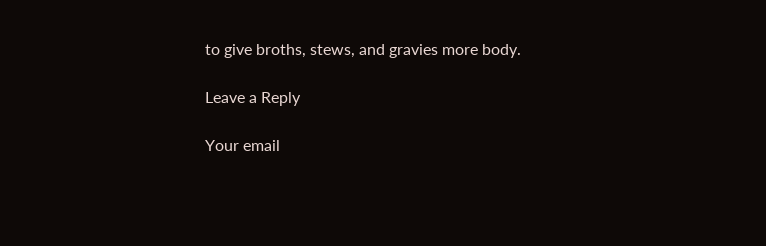to give broths, stews, and gravies more body.

Leave a Reply

Your email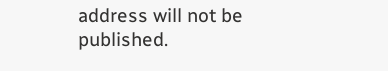address will not be published.